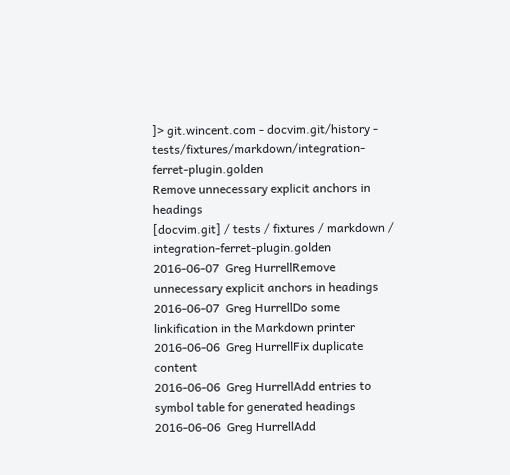]> git.wincent.com - docvim.git/history - tests/fixtures/markdown/integration-ferret-plugin.golden
Remove unnecessary explicit anchors in headings
[docvim.git] / tests / fixtures / markdown / integration-ferret-plugin.golden
2016-06-07  Greg HurrellRemove unnecessary explicit anchors in headings
2016-06-07  Greg HurrellDo some linkification in the Markdown printer
2016-06-06  Greg HurrellFix duplicate content
2016-06-06  Greg HurrellAdd entries to symbol table for generated headings
2016-06-06  Greg HurrellAdd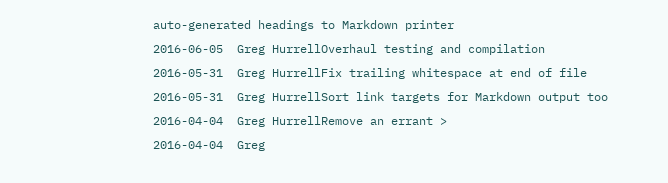auto-generated headings to Markdown printer
2016-06-05  Greg HurrellOverhaul testing and compilation
2016-05-31  Greg HurrellFix trailing whitespace at end of file
2016-05-31  Greg HurrellSort link targets for Markdown output too
2016-04-04  Greg HurrellRemove an errant >
2016-04-04  Greg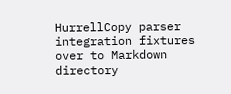HurrellCopy parser integration fixtures over to Markdown directory